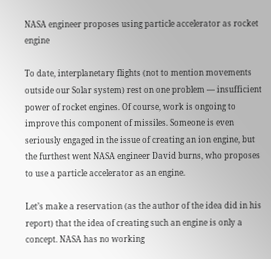NASA engineer proposes using particle accelerator as rocket engine

To date, interplanetary flights (not to mention movements outside our Solar system) rest on one problem — insufficient power of rocket engines. Of course, work is ongoing to improve this component of missiles. Someone is even seriously engaged in the issue of creating an ion engine, but the furthest went NASA engineer David burns, who proposes to use a particle accelerator as an engine.

Let’s make a reservation (as the author of the idea did in his report) that the idea of creating such an engine is only a concept. NASA has no working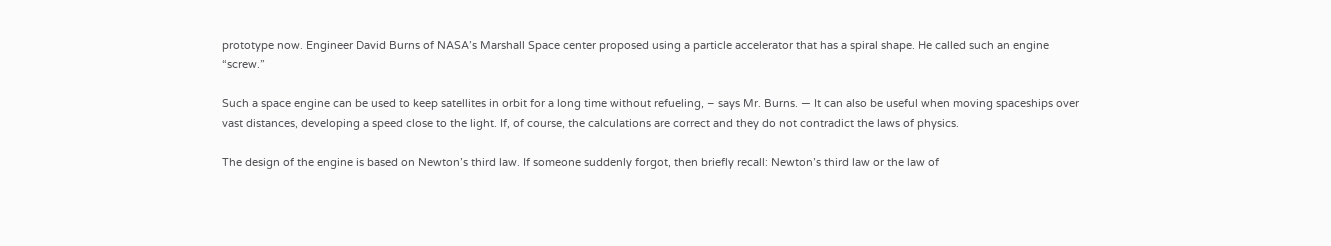prototype now. Engineer David Burns of NASA’s Marshall Space center proposed using a particle accelerator that has a spiral shape. He called such an engine “screw.”

Such a space engine can be used to keep satellites in orbit for a long time without refueling, – says Mr. Burns. — It can also be useful when moving spaceships over vast distances, developing a speed close to the light. If, of course, the calculations are correct and they do not contradict the laws of physics.

The design of the engine is based on Newton’s third law. If someone suddenly forgot, then briefly recall: Newton’s third law or the law of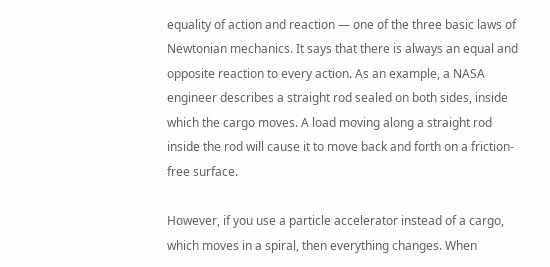equality of action and reaction — one of the three basic laws of Newtonian mechanics. It says that there is always an equal and opposite reaction to every action. As an example, a NASA engineer describes a straight rod sealed on both sides, inside which the cargo moves. A load moving along a straight rod inside the rod will cause it to move back and forth on a friction-free surface.

However, if you use a particle accelerator instead of a cargo, which moves in a spiral, then everything changes. When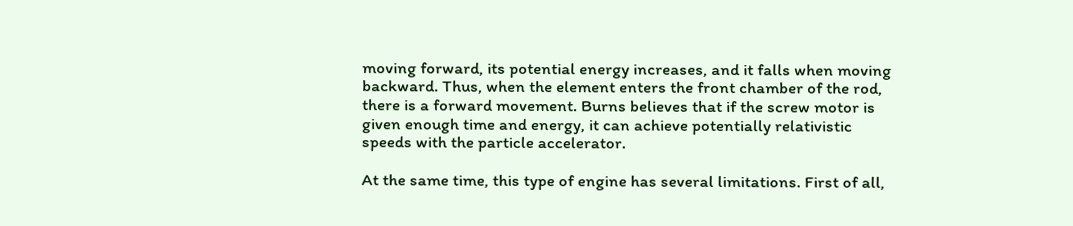moving forward, its potential energy increases, and it falls when moving backward. Thus, when the element enters the front chamber of the rod, there is a forward movement. Burns believes that if the screw motor is given enough time and energy, it can achieve potentially relativistic speeds with the particle accelerator.

At the same time, this type of engine has several limitations. First of all,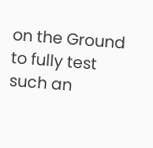on the Ground to fully test such an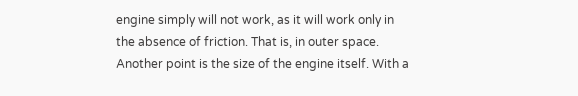engine simply will not work, as it will work only in the absence of friction. That is, in outer space. Another point is the size of the engine itself. With a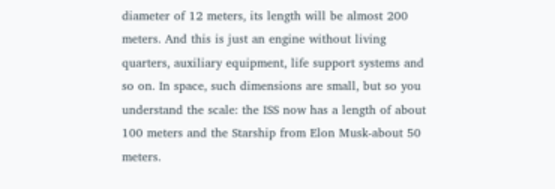diameter of 12 meters, its length will be almost 200 meters. And this is just an engine without living quarters, auxiliary equipment, life support systems and so on. In space, such dimensions are small, but so you understand the scale: the ISS now has a length of about 100 meters and the Starship from Elon Musk-about 50 meters.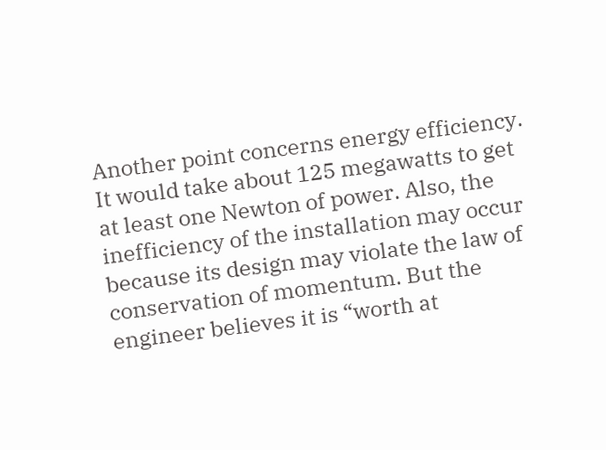Another point concerns energy efficiency. It would take about 125 megawatts to get at least one Newton of power. Also, the inefficiency of the installation may occur because its design may violate the law of conservation of momentum. But the engineer believes it is “worth at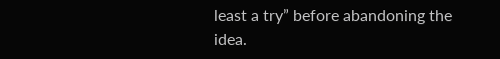least a try” before abandoning the idea.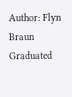Author: Flyn Braun
Graduated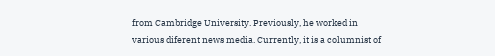from Cambridge University. Previously, he worked in various diferent news media. Currently, it is a columnist of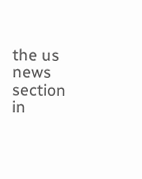the us news section in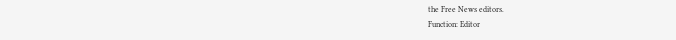the Free News editors.
Function: Editor